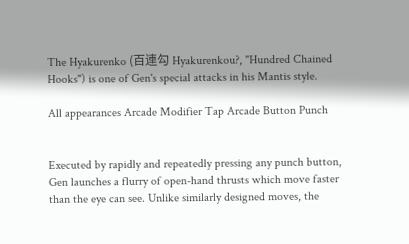The Hyakurenko (百連勾 Hyakurenkou?, "Hundred Chained Hooks") is one of Gen's special attacks in his Mantis style.

All appearances Arcade Modifier Tap Arcade Button Punch


Executed by rapidly and repeatedly pressing any punch button, Gen launches a flurry of open-hand thrusts which move faster than the eye can see. Unlike similarly designed moves, the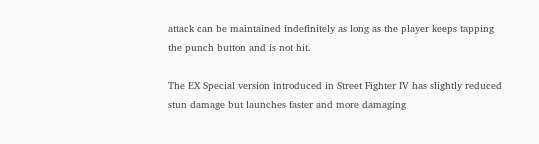attack can be maintained indefinitely as long as the player keeps tapping the punch button and is not hit.

The EX Special version introduced in Street Fighter IV has slightly reduced stun damage but launches faster and more damaging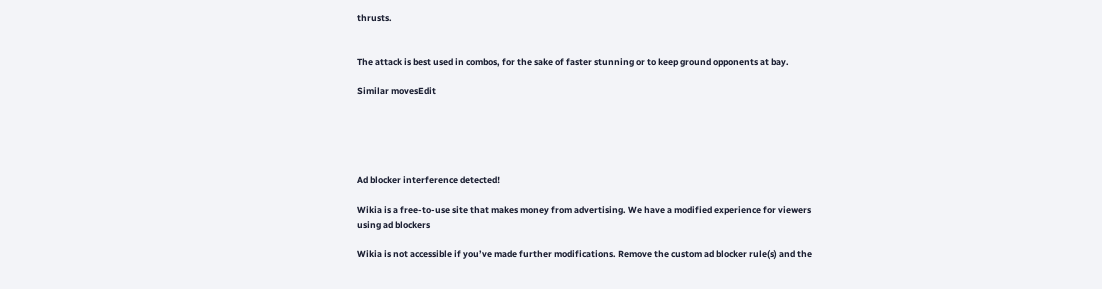thrusts.


The attack is best used in combos, for the sake of faster stunning or to keep ground opponents at bay.

Similar movesEdit





Ad blocker interference detected!

Wikia is a free-to-use site that makes money from advertising. We have a modified experience for viewers using ad blockers

Wikia is not accessible if you’ve made further modifications. Remove the custom ad blocker rule(s) and the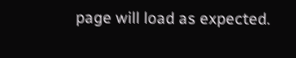page will load as expected.